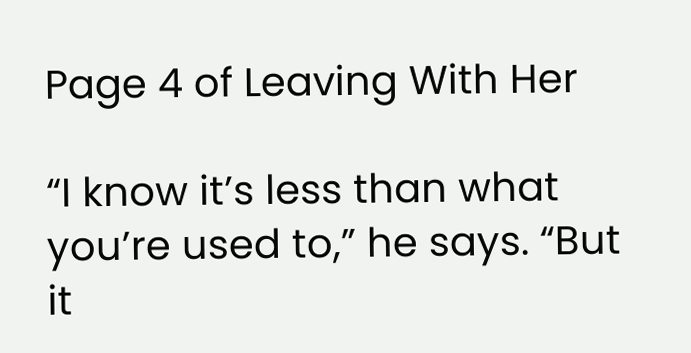Page 4 of Leaving With Her

“I know it’s less than what you’re used to,” he says. “But it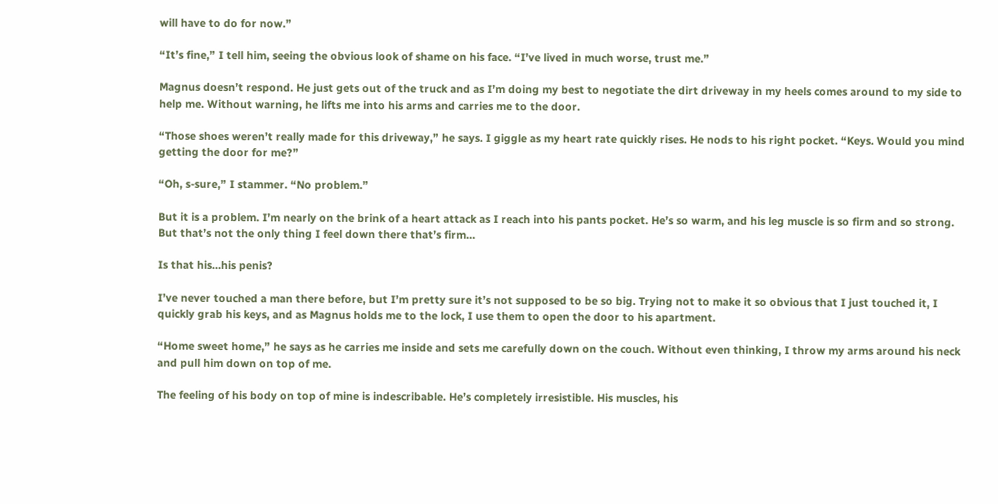will have to do for now.”

“It’s fine,” I tell him, seeing the obvious look of shame on his face. “I’ve lived in much worse, trust me.”

Magnus doesn’t respond. He just gets out of the truck and as I’m doing my best to negotiate the dirt driveway in my heels comes around to my side to help me. Without warning, he lifts me into his arms and carries me to the door.

“Those shoes weren’t really made for this driveway,” he says. I giggle as my heart rate quickly rises. He nods to his right pocket. “Keys. Would you mind getting the door for me?”

“Oh, s-sure,” I stammer. “No problem.”

But it is a problem. I’m nearly on the brink of a heart attack as I reach into his pants pocket. He’s so warm, and his leg muscle is so firm and so strong. But that’s not the only thing I feel down there that’s firm…

Is that his…his penis?

I’ve never touched a man there before, but I’m pretty sure it’s not supposed to be so big. Trying not to make it so obvious that I just touched it, I quickly grab his keys, and as Magnus holds me to the lock, I use them to open the door to his apartment.

“Home sweet home,” he says as he carries me inside and sets me carefully down on the couch. Without even thinking, I throw my arms around his neck and pull him down on top of me.

The feeling of his body on top of mine is indescribable. He’s completely irresistible. His muscles, his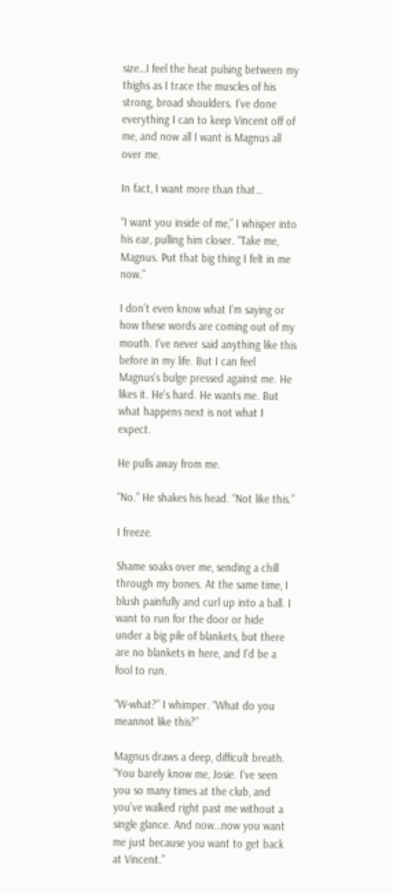size…I feel the heat pulsing between my thighs as I trace the muscles of his strong, broad shoulders. I’ve done everything I can to keep Vincent off of me, and now all I want is Magnus all over me.

In fact, I want more than that…

“I want you inside of me,” I whisper into his ear, pulling him closer. “Take me, Magnus. Put that big thing I felt in me now.”

I don’t even know what I’m saying or how these words are coming out of my mouth. I’ve never said anything like this before in my life. But I can feel Magnus’s bulge pressed against me. He likes it. He’s hard. He wants me. But what happens next is not what I expect.

He pulls away from me.

“No.” He shakes his head. “Not like this.”

I freeze.

Shame soaks over me, sending a chill through my bones. At the same time, I blush painfully and curl up into a ball. I want to run for the door or hide under a big pile of blankets, but there are no blankets in here, and I’d be a fool to run.

“W-what?” I whimper. “What do you meannot like this?”

Magnus draws a deep, difficult breath. “You barely know me, Josie. I’ve seen you so many times at the club, and you’ve walked right past me without a single glance. And now…now you want me just because you want to get back at Vincent.”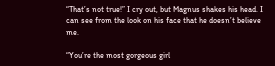“That’s not true!” I cry out, but Magnus shakes his head. I can see from the look on his face that he doesn’t believe me.

“You’re the most gorgeous girl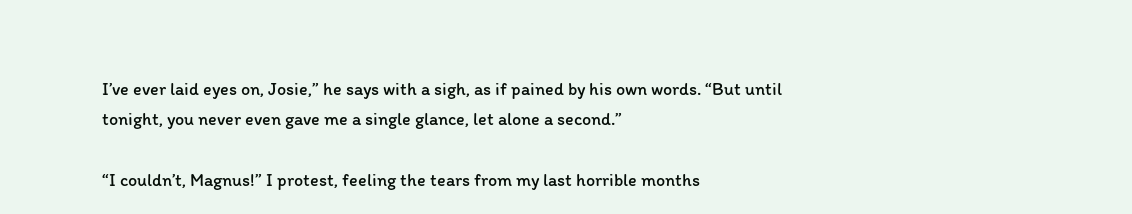I’ve ever laid eyes on, Josie,” he says with a sigh, as if pained by his own words. “But until tonight, you never even gave me a single glance, let alone a second.”

“I couldn’t, Magnus!” I protest, feeling the tears from my last horrible months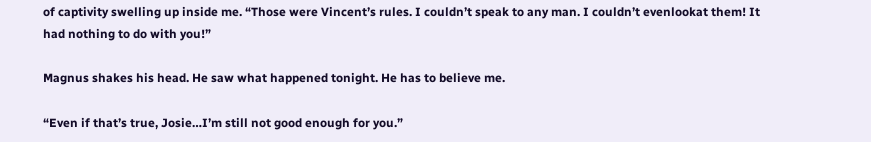of captivity swelling up inside me. “Those were Vincent’s rules. I couldn’t speak to any man. I couldn’t evenlookat them! It had nothing to do with you!”

Magnus shakes his head. He saw what happened tonight. He has to believe me.

“Even if that’s true, Josie…I’m still not good enough for you.”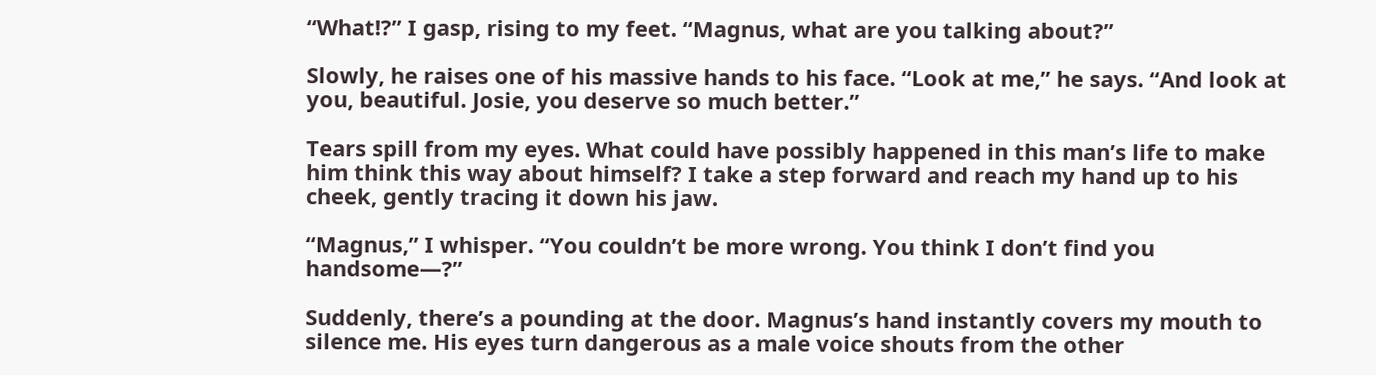“What!?” I gasp, rising to my feet. “Magnus, what are you talking about?”

Slowly, he raises one of his massive hands to his face. “Look at me,” he says. “And look at you, beautiful. Josie, you deserve so much better.”

Tears spill from my eyes. What could have possibly happened in this man’s life to make him think this way about himself? I take a step forward and reach my hand up to his cheek, gently tracing it down his jaw.

“Magnus,” I whisper. “You couldn’t be more wrong. You think I don’t find you handsome—?”

Suddenly, there’s a pounding at the door. Magnus’s hand instantly covers my mouth to silence me. His eyes turn dangerous as a male voice shouts from the other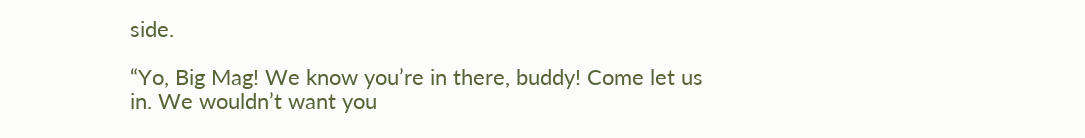side.

“Yo, Big Mag! We know you’re in there, buddy! Come let us in. We wouldn’t want you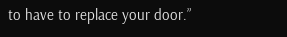to have to replace your door.”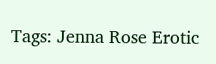Tags: Jenna Rose Erotic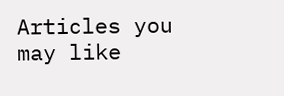Articles you may like